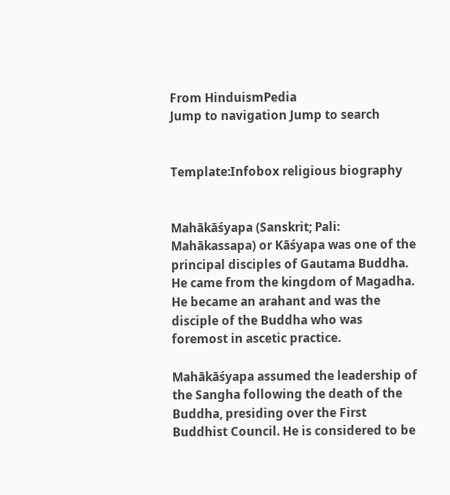From HinduismPedia
Jump to navigation Jump to search


Template:Infobox religious biography


Mahākāśyapa (Sanskrit; Pali: Mahākassapa) or Kāśyapa was one of the principal disciples of Gautama Buddha. He came from the kingdom of Magadha. He became an arahant and was the disciple of the Buddha who was foremost in ascetic practice.

Mahākāśyapa assumed the leadership of the Sangha following the death of the Buddha, presiding over the First Buddhist Council. He is considered to be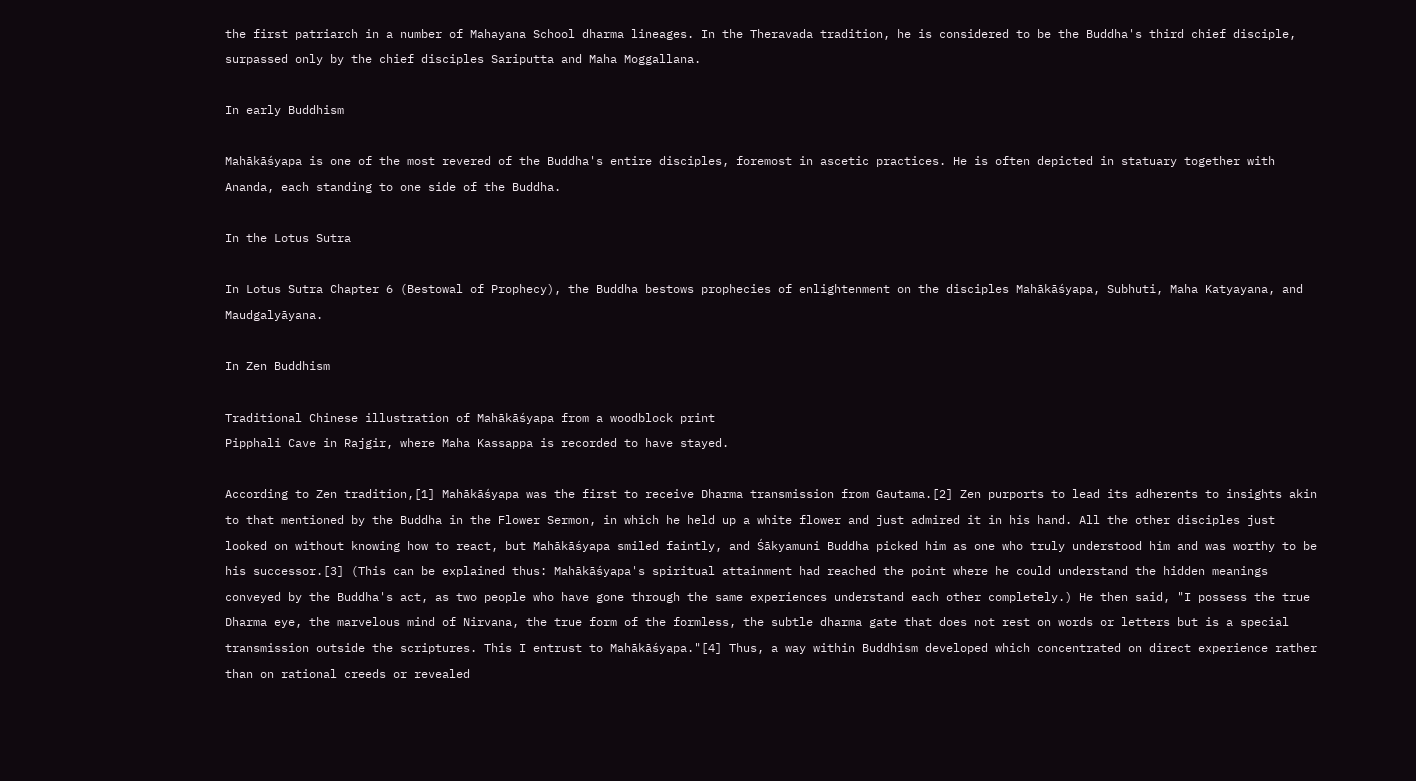the first patriarch in a number of Mahayana School dharma lineages. In the Theravada tradition, he is considered to be the Buddha's third chief disciple, surpassed only by the chief disciples Sariputta and Maha Moggallana.

In early Buddhism

Mahākāśyapa is one of the most revered of the Buddha's entire disciples, foremost in ascetic practices. He is often depicted in statuary together with Ananda, each standing to one side of the Buddha.

In the Lotus Sutra

In Lotus Sutra Chapter 6 (Bestowal of Prophecy), the Buddha bestows prophecies of enlightenment on the disciples Mahākāśyapa, Subhuti, Maha Katyayana, and Maudgalyāyana.

In Zen Buddhism

Traditional Chinese illustration of Mahākāśyapa from a woodblock print
Pipphali Cave in Rajgir, where Maha Kassappa is recorded to have stayed.

According to Zen tradition,[1] Mahākāśyapa was the first to receive Dharma transmission from Gautama.[2] Zen purports to lead its adherents to insights akin to that mentioned by the Buddha in the Flower Sermon, in which he held up a white flower and just admired it in his hand. All the other disciples just looked on without knowing how to react, but Mahākāśyapa smiled faintly, and Śākyamuni Buddha picked him as one who truly understood him and was worthy to be his successor.[3] (This can be explained thus: Mahākāśyapa's spiritual attainment had reached the point where he could understand the hidden meanings conveyed by the Buddha's act, as two people who have gone through the same experiences understand each other completely.) He then said, "I possess the true Dharma eye, the marvelous mind of Nirvana, the true form of the formless, the subtle dharma gate that does not rest on words or letters but is a special transmission outside the scriptures. This I entrust to Mahākāśyapa."[4] Thus, a way within Buddhism developed which concentrated on direct experience rather than on rational creeds or revealed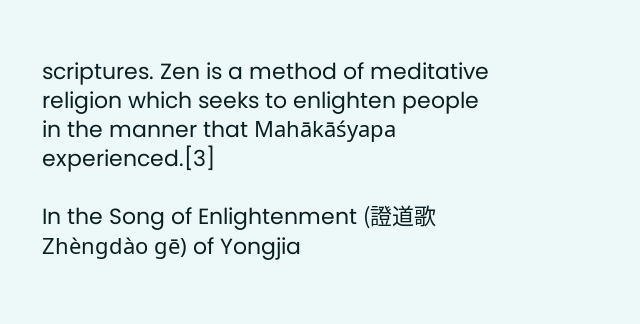scriptures. Zen is a method of meditative religion which seeks to enlighten people in the manner that Mahākāśyapa experienced.[3]

In the Song of Enlightenment (證道歌 Zhèngdào gē) of Yongjia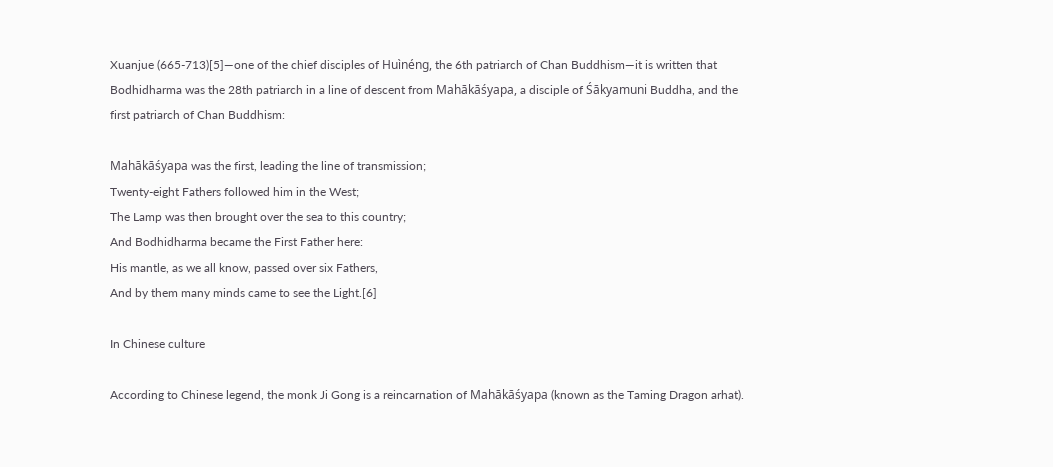Xuanjue (665-713)[5]—one of the chief disciples of Huìnéng, the 6th patriarch of Chan Buddhism—it is written that Bodhidharma was the 28th patriarch in a line of descent from Mahākāśyapa, a disciple of Śākyamuni Buddha, and the first patriarch of Chan Buddhism:

Mahākāśyapa was the first, leading the line of transmission;
Twenty-eight Fathers followed him in the West;
The Lamp was then brought over the sea to this country;
And Bodhidharma became the First Father here:
His mantle, as we all know, passed over six Fathers,
And by them many minds came to see the Light.[6]

In Chinese culture

According to Chinese legend, the monk Ji Gong is a reincarnation of Mahākāśyapa (known as the Taming Dragon arhat).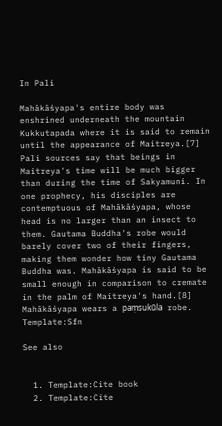In Pali

Mahākāśyapa's entire body was enshrined underneath the mountain Kukkutapada where it is said to remain until the appearance of Maitreya.[7] Pali sources say that beings in Maitreya's time will be much bigger than during the time of Sakyamuni. In one prophecy, his disciples are contemptuous of Mahākāśyapa, whose head is no larger than an insect to them. Gautama Buddha's robe would barely cover two of their fingers, making them wonder how tiny Gautama Buddha was. Mahākāśyapa is said to be small enough in comparison to cremate in the palm of Maitreya's hand.[8] Mahākāśyapa wears a paṃsukūla robe. Template:Sfn

See also


  1. Template:Cite book
  2. Template:Cite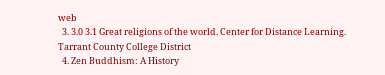web
  3. 3.0 3.1 Great religions of the world. Center for Distance Learning. Tarrant County College District
  4. Zen Buddhism: A History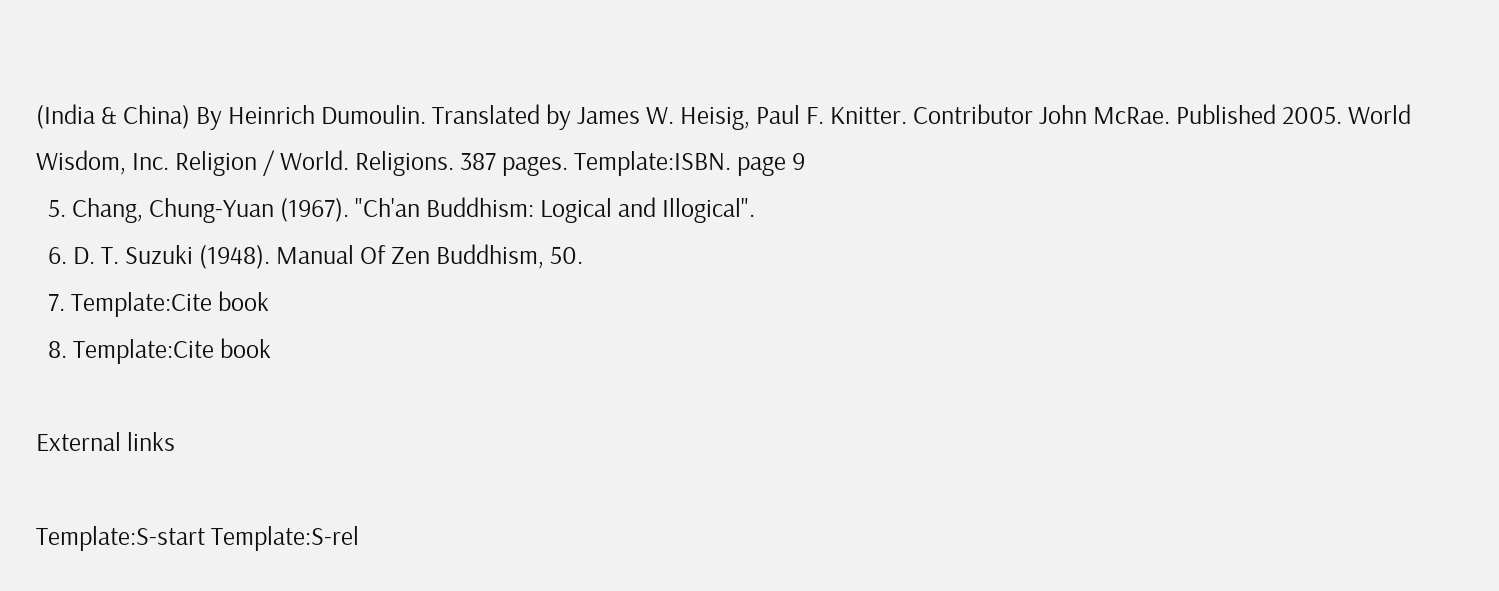(India & China) By Heinrich Dumoulin. Translated by James W. Heisig, Paul F. Knitter. Contributor John McRae. Published 2005. World Wisdom, Inc. Religion / World. Religions. 387 pages. Template:ISBN. page 9
  5. Chang, Chung-Yuan (1967). "Ch'an Buddhism: Logical and Illogical".
  6. D. T. Suzuki (1948). Manual Of Zen Buddhism, 50.
  7. Template:Cite book
  8. Template:Cite book

External links

Template:S-start Template:S-rel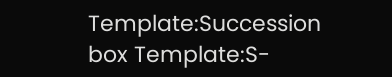Template:Succession box Template:S-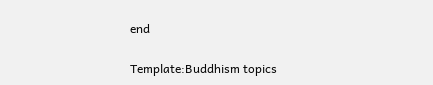end

Template:Buddhism topics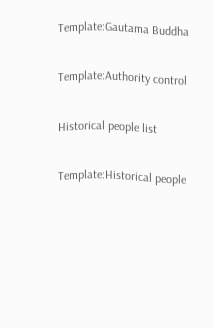Template:Gautama Buddha

Template:Authority control

Historical people list

Template:Historical people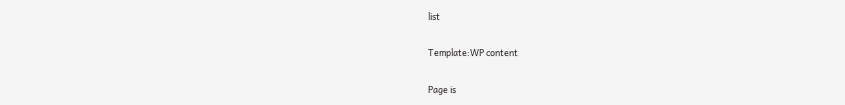list

Template:WP content

Page is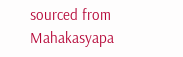sourced from Mahakasyapa